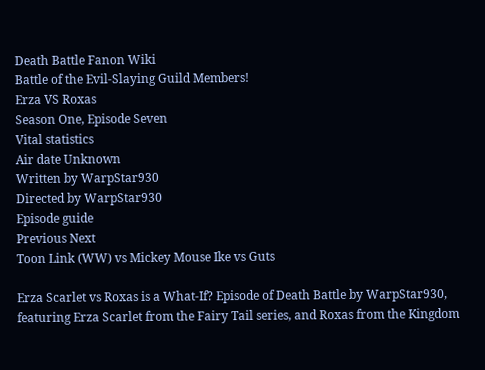Death Battle Fanon Wiki
Battle of the Evil-Slaying Guild Members!
Erza VS Roxas
Season One, Episode Seven
Vital statistics
Air date Unknown
Written by WarpStar930
Directed by WarpStar930
Episode guide
Previous Next
Toon Link (WW) vs Mickey Mouse Ike vs Guts

Erza Scarlet vs Roxas is a What-If? Episode of Death Battle by WarpStar930, featuring Erza Scarlet from the Fairy Tail series, and Roxas from the Kingdom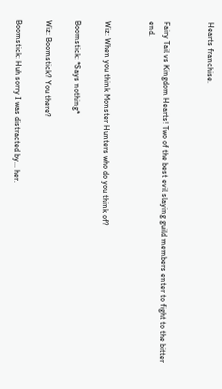Hearts franchise.


Fairy Tail vs Kingdom Hearts! Two of the best evil slaying guild members enter to fight to the bitter end.


Wiz: When you think Monster Hunters who do you think of?

Boomstick: *Says nothing*

Wiz: Boomstick? You there?

Boomstick: Huh sorry I was distracted by... her.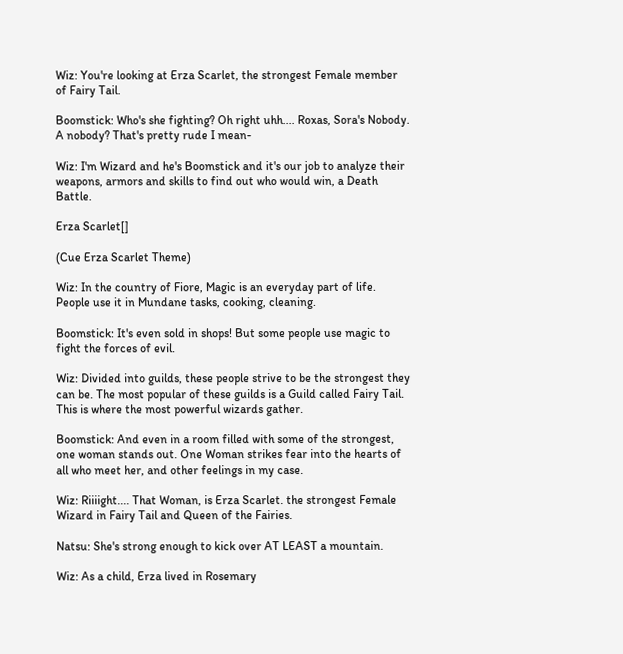Wiz: You're looking at Erza Scarlet, the strongest Female member of Fairy Tail.

Boomstick: Who's she fighting? Oh right uhh.... Roxas, Sora's Nobody. A nobody? That's pretty rude I mean-

Wiz: I'm Wizard and he's Boomstick and it's our job to analyze their weapons, armors and skills to find out who would win, a Death Battle.

Erza Scarlet[]

(Cue Erza Scarlet Theme)

Wiz: In the country of Fiore, Magic is an everyday part of life. People use it in Mundane tasks, cooking, cleaning.

Boomstick: It's even sold in shops! But some people use magic to fight the forces of evil.

Wiz: Divided into guilds, these people strive to be the strongest they can be. The most popular of these guilds is a Guild called Fairy Tail. This is where the most powerful wizards gather.

Boomstick: And even in a room filled with some of the strongest, one woman stands out. One Woman strikes fear into the hearts of all who meet her, and other feelings in my case.

Wiz: Riiiight.... That Woman, is Erza Scarlet. the strongest Female Wizard in Fairy Tail and Queen of the Fairies.

Natsu: She's strong enough to kick over AT LEAST a mountain.

Wiz: As a child, Erza lived in Rosemary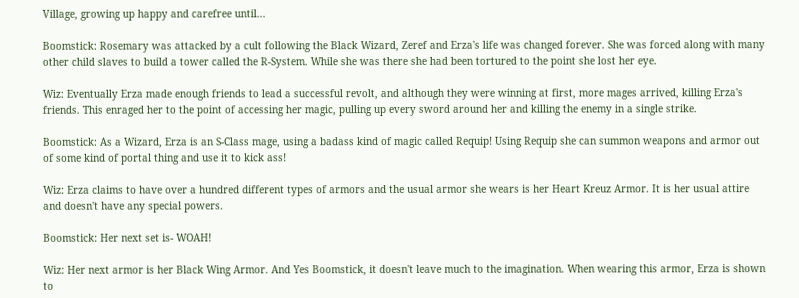Village, growing up happy and carefree until...

Boomstick: Rosemary was attacked by a cult following the Black Wizard, Zeref and Erza's life was changed forever. She was forced along with many other child slaves to build a tower called the R-System. While she was there she had been tortured to the point she lost her eye.

Wiz: Eventually Erza made enough friends to lead a successful revolt, and although they were winning at first, more mages arrived, killing Erza's friends. This enraged her to the point of accessing her magic, pulling up every sword around her and killing the enemy in a single strike.

Boomstick: As a Wizard, Erza is an S-Class mage, using a badass kind of magic called Requip! Using Requip she can summon weapons and armor out of some kind of portal thing and use it to kick ass!

Wiz: Erza claims to have over a hundred different types of armors and the usual armor she wears is her Heart Kreuz Armor. It is her usual attire and doesn't have any special powers.

Boomstick: Her next set is- WOAH!

Wiz: Her next armor is her Black Wing Armor. And Yes Boomstick, it doesn't leave much to the imagination. When wearing this armor, Erza is shown to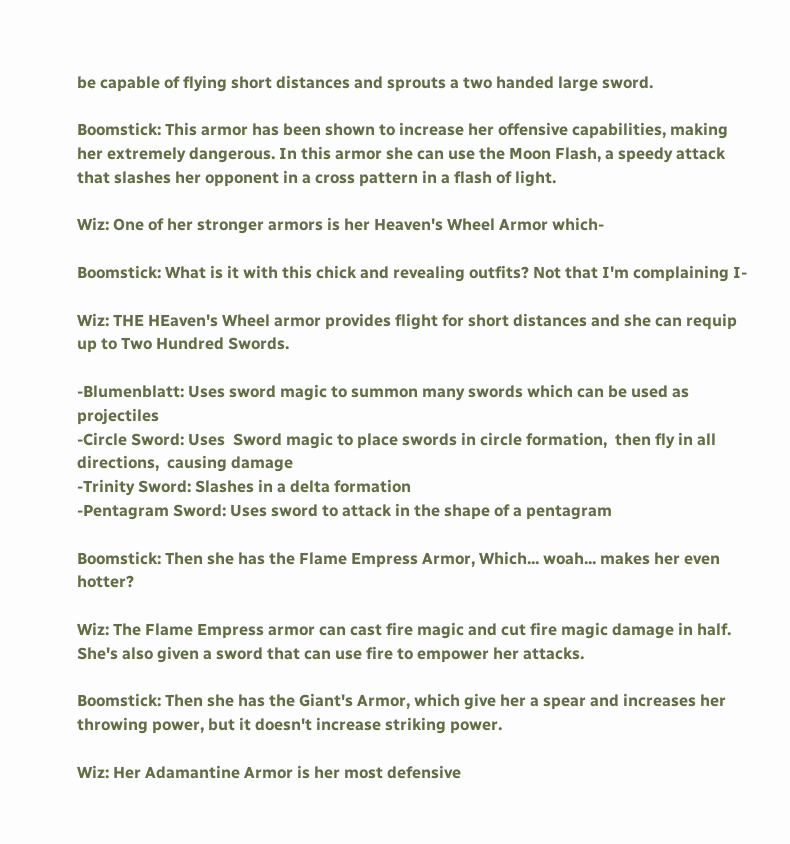be capable of flying short distances and sprouts a two handed large sword.

Boomstick: This armor has been shown to increase her offensive capabilities, making her extremely dangerous. In this armor she can use the Moon Flash, a speedy attack that slashes her opponent in a cross pattern in a flash of light.

Wiz: One of her stronger armors is her Heaven's Wheel Armor which-

Boomstick: What is it with this chick and revealing outfits? Not that I'm complaining I-

Wiz: THE HEaven's Wheel armor provides flight for short distances and she can requip up to Two Hundred Swords.

-Blumenblatt: Uses sword magic to summon many swords which can be used as projectiles
-Circle Sword: Uses  Sword magic to place swords in circle formation,  then fly in all directions,  causing damage
-Trinity Sword: Slashes in a delta formation
-Pentagram Sword: Uses sword to attack in the shape of a pentagram

Boomstick: Then she has the Flame Empress Armor, Which... woah... makes her even hotter?

Wiz: The Flame Empress armor can cast fire magic and cut fire magic damage in half. She's also given a sword that can use fire to empower her attacks.

Boomstick: Then she has the Giant's Armor, which give her a spear and increases her throwing power, but it doesn't increase striking power.

Wiz: Her Adamantine Armor is her most defensive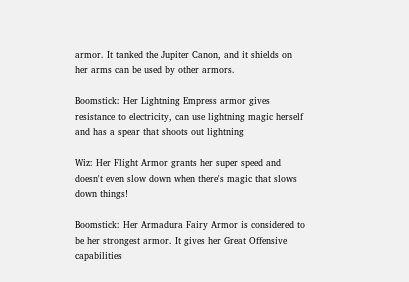armor. It tanked the Jupiter Canon, and it shields on her arms can be used by other armors.

Boomstick: Her Lightning Empress armor gives resistance to electricity, can use lightning magic herself and has a spear that shoots out lightning

Wiz: Her Flight Armor grants her super speed and doesn't even slow down when there's magic that slows down things!

Boomstick: Her Armadura Fairy Armor is considered to be her strongest armor. It gives her Great Offensive capabilities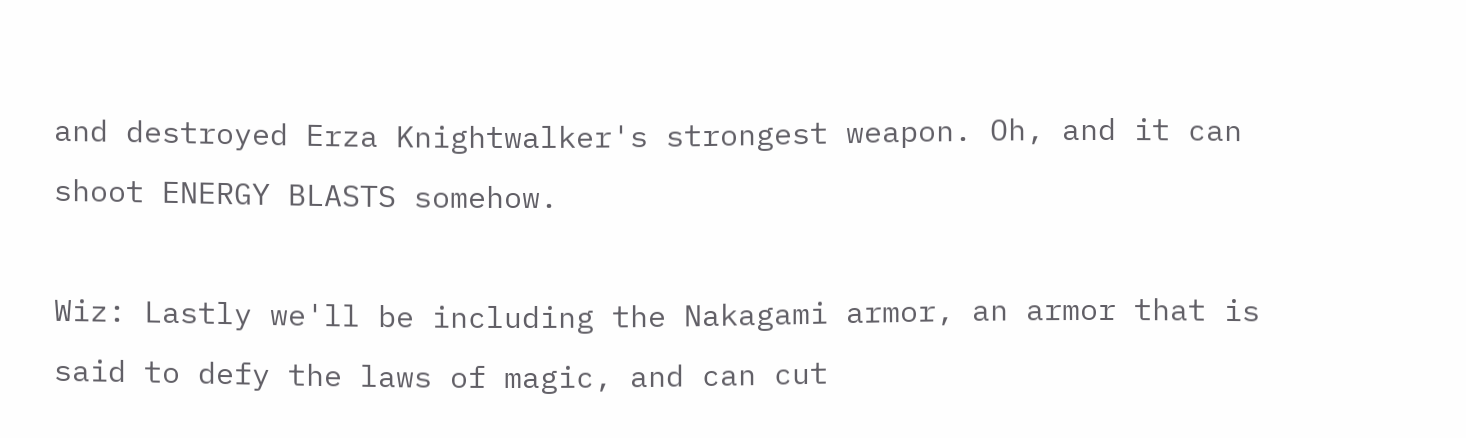and destroyed Erza Knightwalker's strongest weapon. Oh, and it can shoot ENERGY BLASTS somehow.

Wiz: Lastly we'll be including the Nakagami armor, an armor that is said to defy the laws of magic, and can cut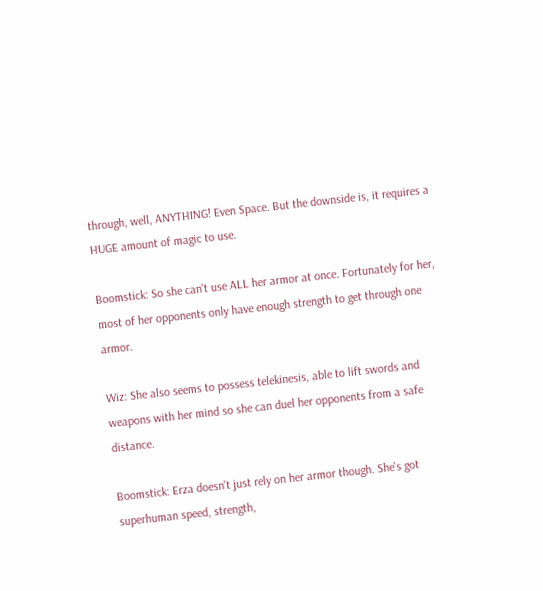through, well, ANYTHING! Even Space. But the downside is, it requires a HUGE amount of magic to use.

Boomstick: So she can't use ALL her armor at once. Fortunately for her, most of her opponents only have enough strength to get through one armor.

Wiz: She also seems to possess telekinesis, able to lift swords and weapons with her mind so she can duel her opponents from a safe distance.

Boomstick: Erza doesn't just rely on her armor though. She's got superhuman speed, strength,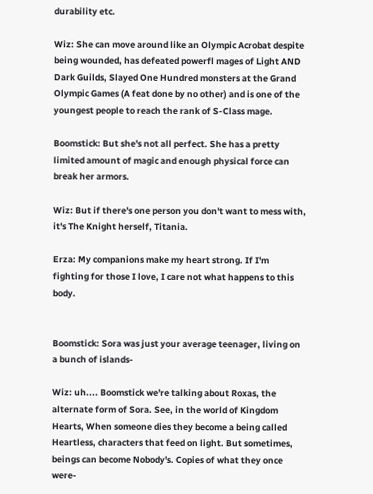durability etc.

Wiz: She can move around like an Olympic Acrobat despite being wounded, has defeated powerfl mages of Light AND Dark Guilds, Slayed One Hundred monsters at the Grand Olympic Games (A feat done by no other) and is one of the youngest people to reach the rank of S-Class mage.

Boomstick: But she's not all perfect. She has a pretty limited amount of magic and enough physical force can break her armors.

Wiz: But if there's one person you don't want to mess with, it's The Knight herself, Titania.

Erza: My companions make my heart strong. If I'm fighting for those I love, I care not what happens to this body.


Boomstick: Sora was just your average teenager, living on a bunch of islands-

Wiz: uh.... Boomstick we're talking about Roxas, the alternate form of Sora. See, in the world of Kingdom Hearts, When someone dies they become a being called Heartless, characters that feed on light. But sometimes, beings can become Nobody's. Copies of what they once were-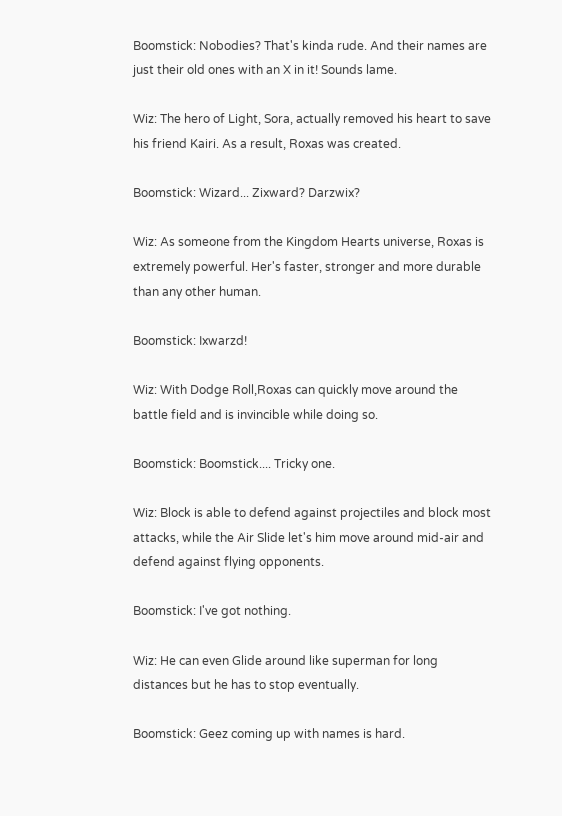Boomstick: Nobodies? That's kinda rude. And their names are just their old ones with an X in it! Sounds lame.

Wiz: The hero of Light, Sora, actually removed his heart to save his friend Kairi. As a result, Roxas was created.

Boomstick: Wizard... Zixward? Darzwix?

Wiz: As someone from the Kingdom Hearts universe, Roxas is extremely powerful. Her's faster, stronger and more durable than any other human.

Boomstick: Ixwarzd!

Wiz: With Dodge Roll,Roxas can quickly move around the battle field and is invincible while doing so.

Boomstick: Boomstick.... Tricky one.

Wiz: Block is able to defend against projectiles and block most attacks, while the Air Slide let's him move around mid-air and defend against flying opponents.

Boomstick: I've got nothing.

Wiz: He can even Glide around like superman for long distances but he has to stop eventually.

Boomstick: Geez coming up with names is hard.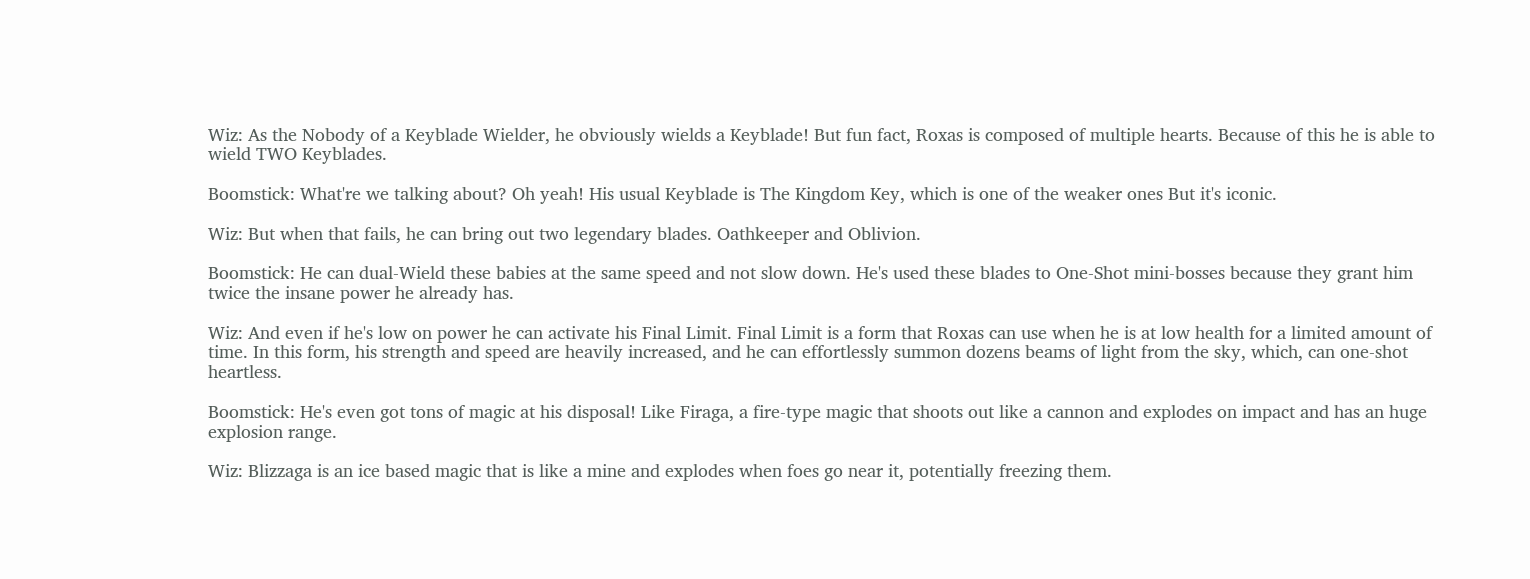Wiz: As the Nobody of a Keyblade Wielder, he obviously wields a Keyblade! But fun fact, Roxas is composed of multiple hearts. Because of this he is able to wield TWO Keyblades.

Boomstick: What're we talking about? Oh yeah! His usual Keyblade is The Kingdom Key, which is one of the weaker ones But it's iconic.

Wiz: But when that fails, he can bring out two legendary blades. Oathkeeper and Oblivion.

Boomstick: He can dual-Wield these babies at the same speed and not slow down. He's used these blades to One-Shot mini-bosses because they grant him twice the insane power he already has.

Wiz: And even if he's low on power he can activate his Final Limit. Final Limit is a form that Roxas can use when he is at low health for a limited amount of time. In this form, his strength and speed are heavily increased, and he can effortlessly summon dozens beams of light from the sky, which, can one-shot heartless.

Boomstick: He's even got tons of magic at his disposal! Like Firaga, a fire-type magic that shoots out like a cannon and explodes on impact and has an huge explosion range.

Wiz: Blizzaga is an ice based magic that is like a mine and explodes when foes go near it, potentially freezing them.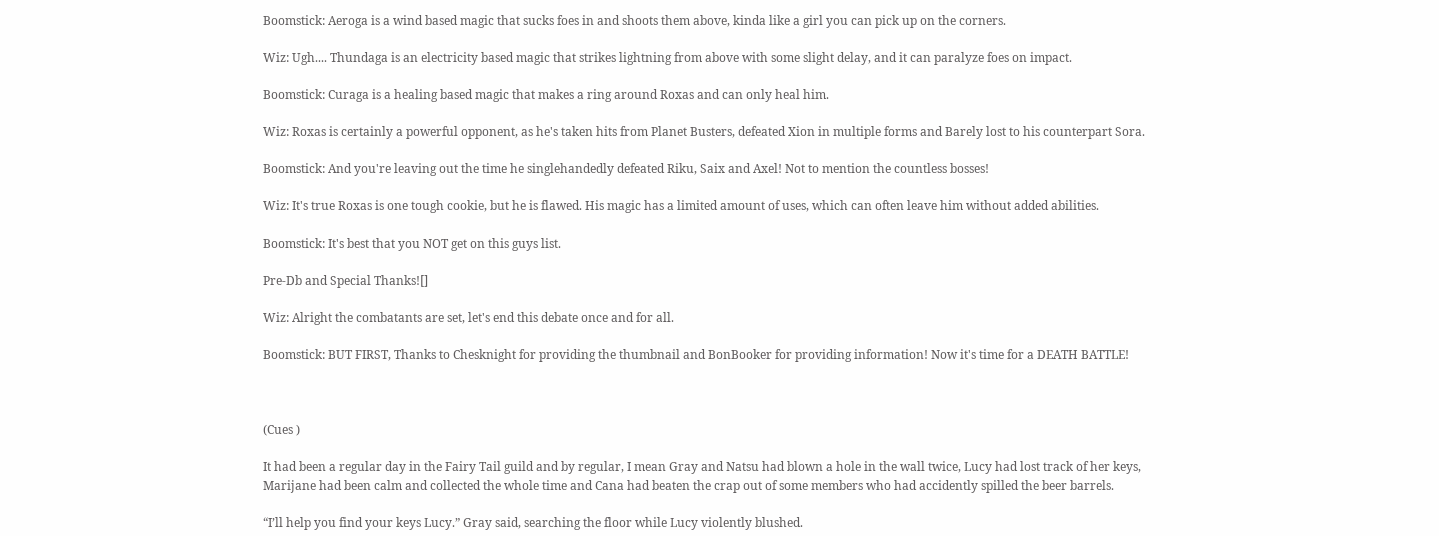Boomstick: Aeroga is a wind based magic that sucks foes in and shoots them above, kinda like a girl you can pick up on the corners.

Wiz: Ugh.... Thundaga is an electricity based magic that strikes lightning from above with some slight delay, and it can paralyze foes on impact.

Boomstick: Curaga is a healing based magic that makes a ring around Roxas and can only heal him.

Wiz: Roxas is certainly a powerful opponent, as he's taken hits from Planet Busters, defeated Xion in multiple forms and Barely lost to his counterpart Sora.

Boomstick: And you're leaving out the time he singlehandedly defeated Riku, Saix and Axel! Not to mention the countless bosses!

Wiz: It's true Roxas is one tough cookie, but he is flawed. His magic has a limited amount of uses, which can often leave him without added abilities.

Boomstick: It's best that you NOT get on this guys list.

Pre-Db and Special Thanks![]

Wiz: Alright the combatants are set, let's end this debate once and for all.

Boomstick: BUT FIRST, Thanks to Chesknight for providing the thumbnail and BonBooker for providing information! Now it's time for a DEATH BATTLE!



(Cues )

It had been a regular day in the Fairy Tail guild and by regular, I mean Gray and Natsu had blown a hole in the wall twice, Lucy had lost track of her keys, Marijane had been calm and collected the whole time and Cana had beaten the crap out of some members who had accidently spilled the beer barrels.

“I’ll help you find your keys Lucy.” Gray said, searching the floor while Lucy violently blushed.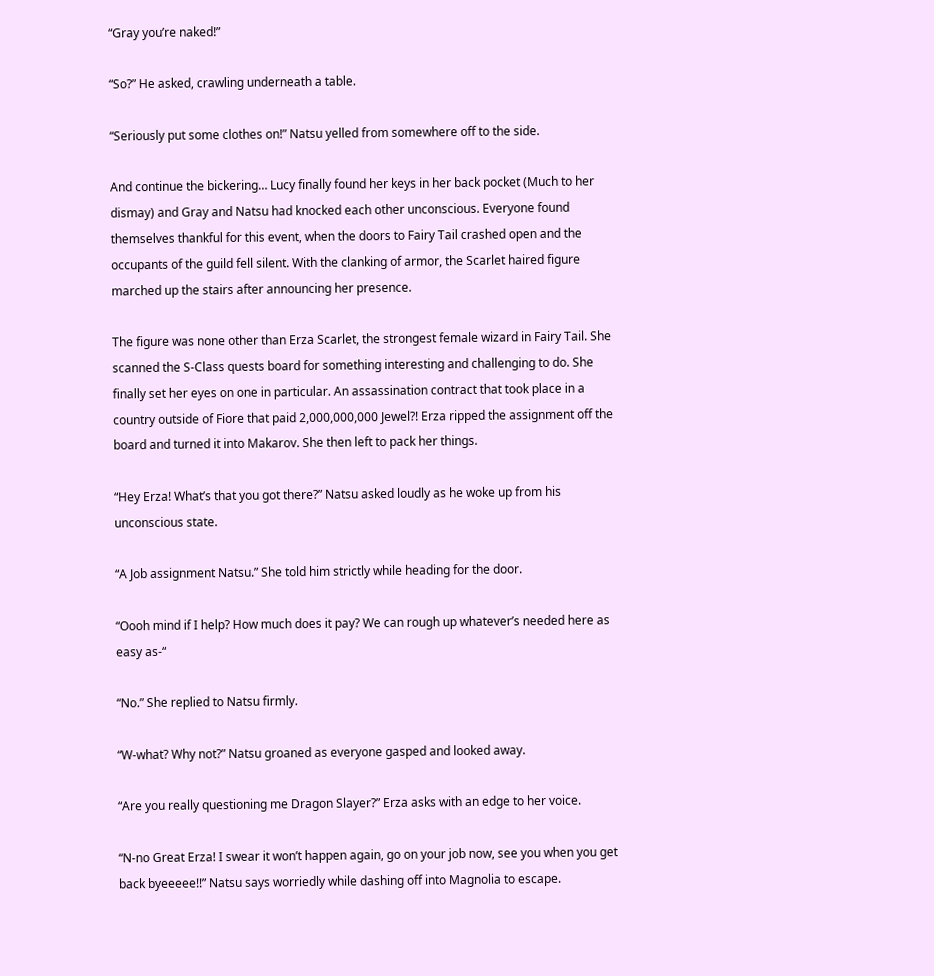“Gray you’re naked!”

“So?” He asked, crawling underneath a table.

“Seriously put some clothes on!” Natsu yelled from somewhere off to the side.

And continue the bickering… Lucy finally found her keys in her back pocket (Much to her dismay) and Gray and Natsu had knocked each other unconscious. Everyone found themselves thankful for this event, when the doors to Fairy Tail crashed open and the occupants of the guild fell silent. With the clanking of armor, the Scarlet haired figure marched up the stairs after announcing her presence.

The figure was none other than Erza Scarlet, the strongest female wizard in Fairy Tail. She scanned the S-Class quests board for something interesting and challenging to do. She finally set her eyes on one in particular. An assassination contract that took place in a country outside of Fiore that paid 2,000,000,000 Jewel?! Erza ripped the assignment off the board and turned it into Makarov. She then left to pack her things.

“Hey Erza! What’s that you got there?” Natsu asked loudly as he woke up from his unconscious state.

“A Job assignment Natsu.” She told him strictly while heading for the door.

“Oooh mind if I help? How much does it pay? We can rough up whatever’s needed here as easy as-“

“No.” She replied to Natsu firmly.

“W-what? Why not?” Natsu groaned as everyone gasped and looked away.

“Are you really questioning me Dragon Slayer?” Erza asks with an edge to her voice.

“N-no Great Erza! I swear it won’t happen again, go on your job now, see you when you get back byeeeee!!” Natsu says worriedly while dashing off into Magnolia to escape.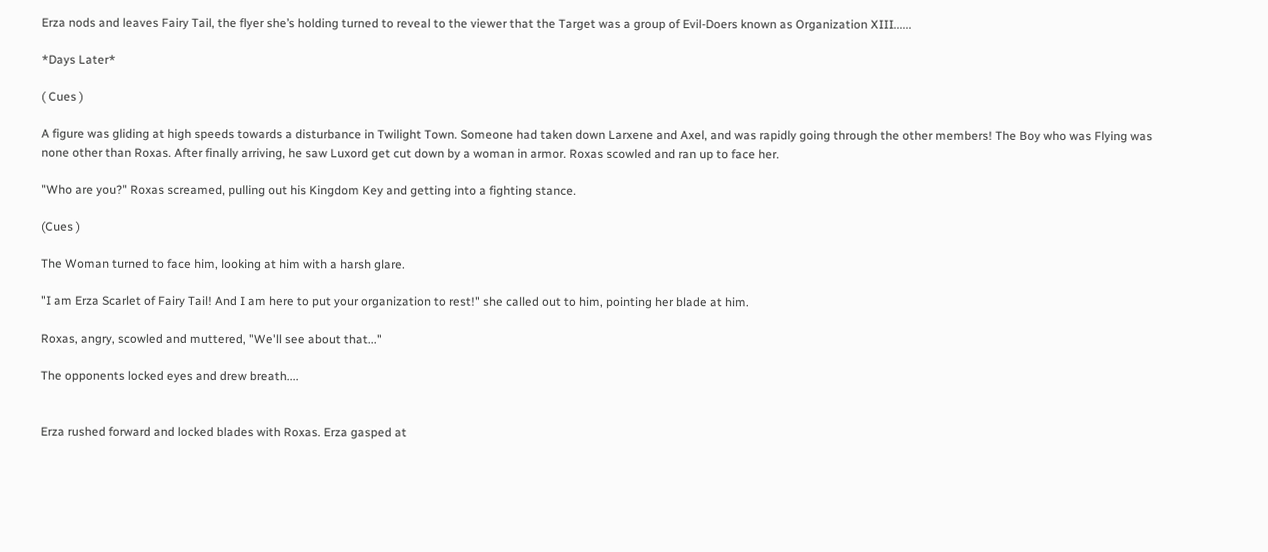Erza nods and leaves Fairy Tail, the flyer she’s holding turned to reveal to the viewer that the Target was a group of Evil-Doers known as Organization XIII......

*Days Later*

( Cues )

A figure was gliding at high speeds towards a disturbance in Twilight Town. Someone had taken down Larxene and Axel, and was rapidly going through the other members! The Boy who was Flying was none other than Roxas. After finally arriving, he saw Luxord get cut down by a woman in armor. Roxas scowled and ran up to face her.

"Who are you?" Roxas screamed, pulling out his Kingdom Key and getting into a fighting stance.

(Cues )

The Woman turned to face him, looking at him with a harsh glare.

"I am Erza Scarlet of Fairy Tail! And I am here to put your organization to rest!" she called out to him, pointing her blade at him.

Roxas, angry, scowled and muttered, "We'll see about that..."

The opponents locked eyes and drew breath....


Erza rushed forward and locked blades with Roxas. Erza gasped at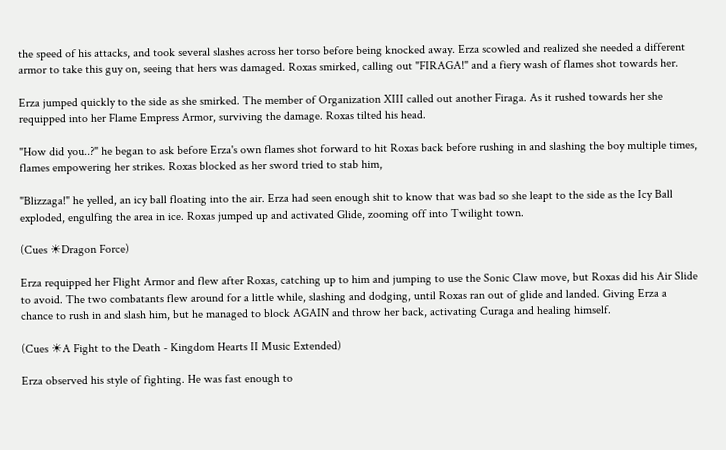the speed of his attacks, and took several slashes across her torso before being knocked away. Erza scowled and realized she needed a different armor to take this guy on, seeing that hers was damaged. Roxas smirked, calling out "FIRAGA!" and a fiery wash of flames shot towards her.

Erza jumped quickly to the side as she smirked. The member of Organization XIII called out another Firaga. As it rushed towards her she requipped into her Flame Empress Armor, surviving the damage. Roxas tilted his head.

"How did you..?" he began to ask before Erza's own flames shot forward to hit Roxas back before rushing in and slashing the boy multiple times, flames empowering her strikes. Roxas blocked as her sword tried to stab him,

"Blizzaga!" he yelled, an icy ball floating into the air. Erza had seen enough shit to know that was bad so she leapt to the side as the Icy Ball exploded, engulfing the area in ice. Roxas jumped up and activated Glide, zooming off into Twilight town.

(Cues ☀Dragon Force)

Erza requipped her Flight Armor and flew after Roxas, catching up to him and jumping to use the Sonic Claw move, but Roxas did his Air Slide to avoid. The two combatants flew around for a little while, slashing and dodging, until Roxas ran out of glide and landed. Giving Erza a chance to rush in and slash him, but he managed to block AGAIN and throw her back, activating Curaga and healing himself.

(Cues ☀A Fight to the Death - Kingdom Hearts II Music Extended)

Erza observed his style of fighting. He was fast enough to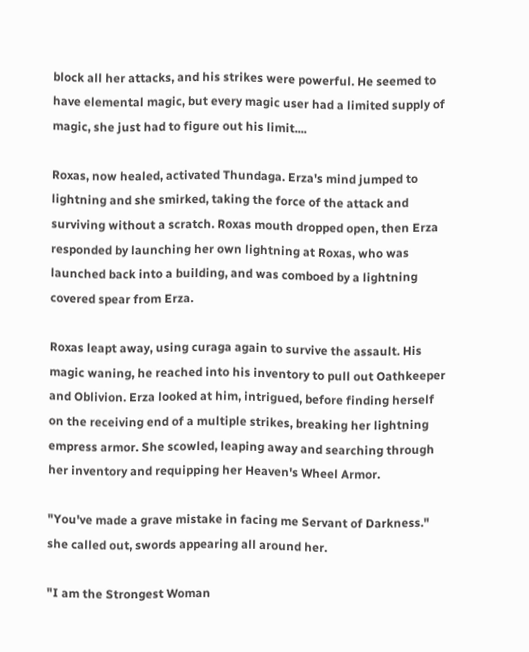block all her attacks, and his strikes were powerful. He seemed to have elemental magic, but every magic user had a limited supply of magic, she just had to figure out his limit....

Roxas, now healed, activated Thundaga. Erza's mind jumped to lightning and she smirked, taking the force of the attack and surviving without a scratch. Roxas mouth dropped open, then Erza responded by launching her own lightning at Roxas, who was launched back into a building, and was comboed by a lightning covered spear from Erza.

Roxas leapt away, using curaga again to survive the assault. His magic waning, he reached into his inventory to pull out Oathkeeper and Oblivion. Erza looked at him, intrigued, before finding herself on the receiving end of a multiple strikes, breaking her lightning empress armor. She scowled, leaping away and searching through her inventory and requipping her Heaven's Wheel Armor.

"You've made a grave mistake in facing me Servant of Darkness." she called out, swords appearing all around her.

"I am the Strongest Woman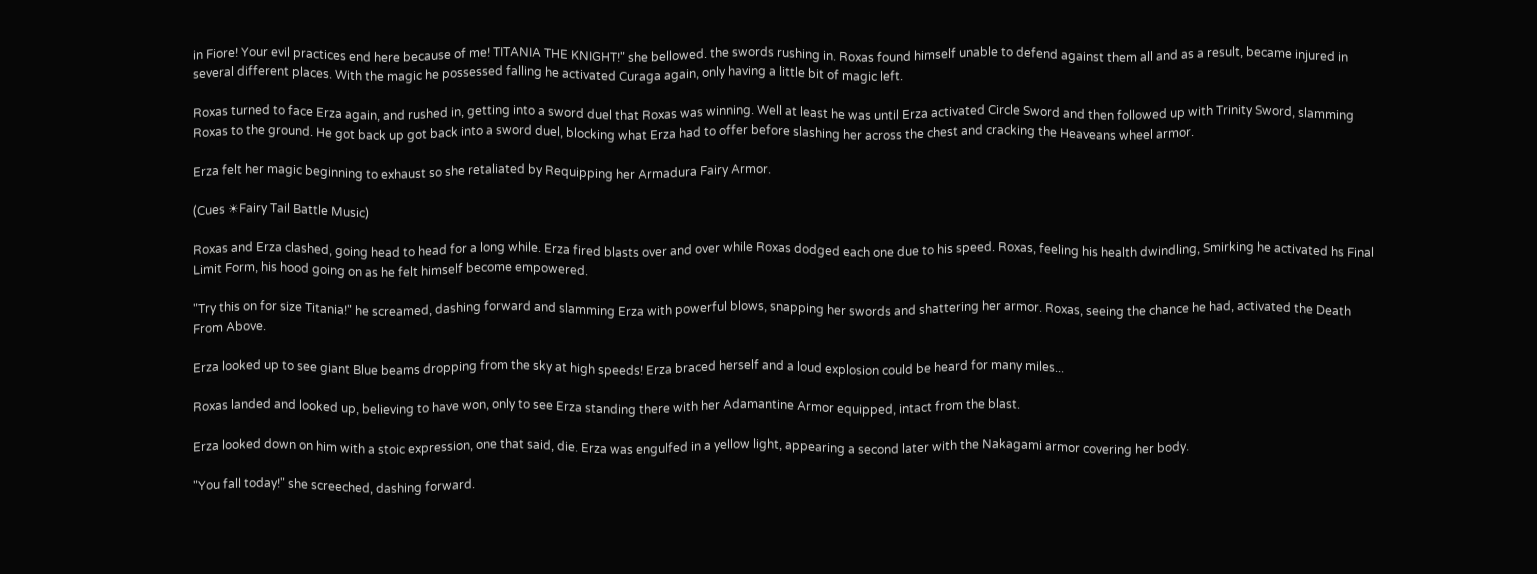in Fiore! Your evil practices end here because of me! TITANIA THE KNIGHT!" she bellowed. the swords rushing in. Roxas found himself unable to defend against them all and as a result, became injured in several different places. With the magic he possessed falling he activated Curaga again, only having a little bit of magic left.

Roxas turned to face Erza again, and rushed in, getting into a sword duel that Roxas was winning. Well at least he was until Erza activated Circle Sword and then followed up with Trinity Sword, slamming Roxas to the ground. He got back up got back into a sword duel, blocking what Erza had to offer before slashing her across the chest and cracking the Heaveans wheel armor.

Erza felt her magic beginning to exhaust so she retaliated by Requipping her Armadura Fairy Armor.

(Cues ☀Fairy Tail Battle Music)

Roxas and Erza clashed, going head to head for a long while. Erza fired blasts over and over while Roxas dodged each one due to his speed. Roxas, feeling his health dwindling, Smirking he activated hs Final Limit Form, his hood going on as he felt himself become empowered.

"Try this on for size Titania!" he screamed, dashing forward and slamming Erza with powerful blows, snapping her swords and shattering her armor. Roxas, seeing the chance he had, activated the Death From Above.

Erza looked up to see giant Blue beams dropping from the sky at high speeds! Erza braced herself and a loud explosion could be heard for many miles...

Roxas landed and looked up, believing to have won, only to see Erza standing there with her Adamantine Armor equipped, intact from the blast.

Erza looked down on him with a stoic expression, one that said, die. Erza was engulfed in a yellow light, appearing a second later with the Nakagami armor covering her body.

"You fall today!" she screeched, dashing forward.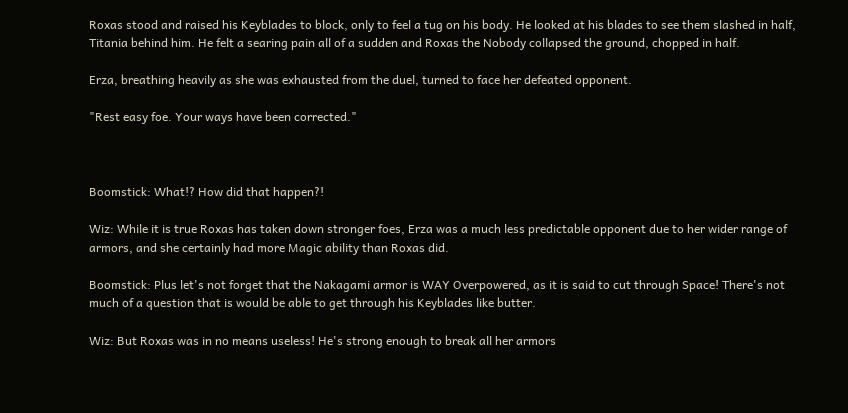Roxas stood and raised his Keyblades to block, only to feel a tug on his body. He looked at his blades to see them slashed in half, Titania behind him. He felt a searing pain all of a sudden and Roxas the Nobody collapsed the ground, chopped in half.

Erza, breathing heavily as she was exhausted from the duel, turned to face her defeated opponent.

"Rest easy foe. Your ways have been corrected."



Boomstick: What!? How did that happen?!

Wiz: While it is true Roxas has taken down stronger foes, Erza was a much less predictable opponent due to her wider range of armors, and she certainly had more Magic ability than Roxas did.

Boomstick: Plus let's not forget that the Nakagami armor is WAY Overpowered, as it is said to cut through Space! There's not much of a question that is would be able to get through his Keyblades like butter.

Wiz: But Roxas was in no means useless! He's strong enough to break all her armors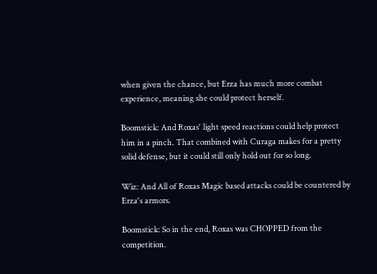when given the chance, but Erza has much more combat experience, meaning she could protect herself.

Boomstick: And Roxas' light speed reactions could help protect him in a pinch. That combined with Curaga makes for a pretty solid defense, but it could still only hold out for so long.

Wiz: And All of Roxas Magic based attacks could be countered by Erza's armors.

Boomstick: So in the end, Roxas was CHOPPED from the competition.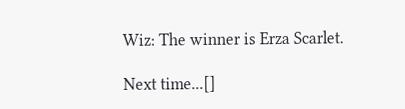Wiz: The winner is Erza Scarlet.

Next time...[]